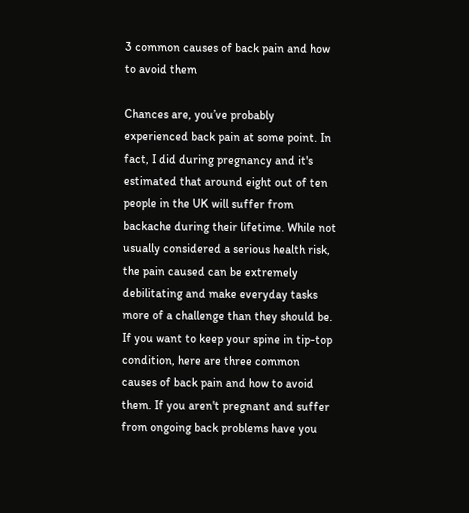3 common causes of back pain and how to avoid them

Chances are, you’ve probably experienced back pain at some point. In fact, I did during pregnancy and it's estimated that around eight out of ten people in the UK will suffer from backache during their lifetime. While not usually considered a serious health risk, the pain caused can be extremely debilitating and make everyday tasks more of a challenge than they should be. If you want to keep your spine in tip-top condition, here are three common causes of back pain and how to avoid them. If you aren't pregnant and suffer from ongoing back problems have you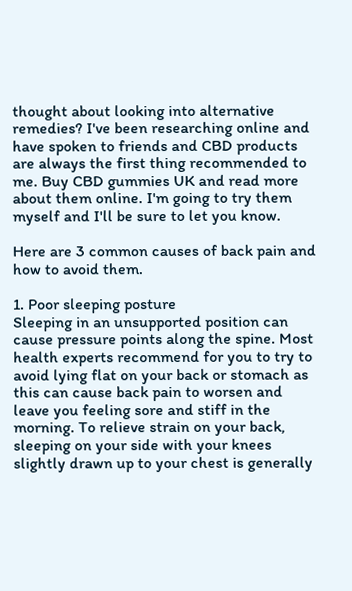thought about looking into alternative remedies? I've been researching online and have spoken to friends and CBD products are always the first thing recommended to me. Buy CBD gummies UK and read more about them online. I'm going to try them myself and I'll be sure to let you know.

Here are 3 common causes of back pain and how to avoid them.

1. Poor sleeping posture
Sleeping in an unsupported position can cause pressure points along the spine. Most health experts recommend for you to try to avoid lying flat on your back or stomach as this can cause back pain to worsen and leave you feeling sore and stiff in the morning. To relieve strain on your back, sleeping on your side with your knees slightly drawn up to your chest is generally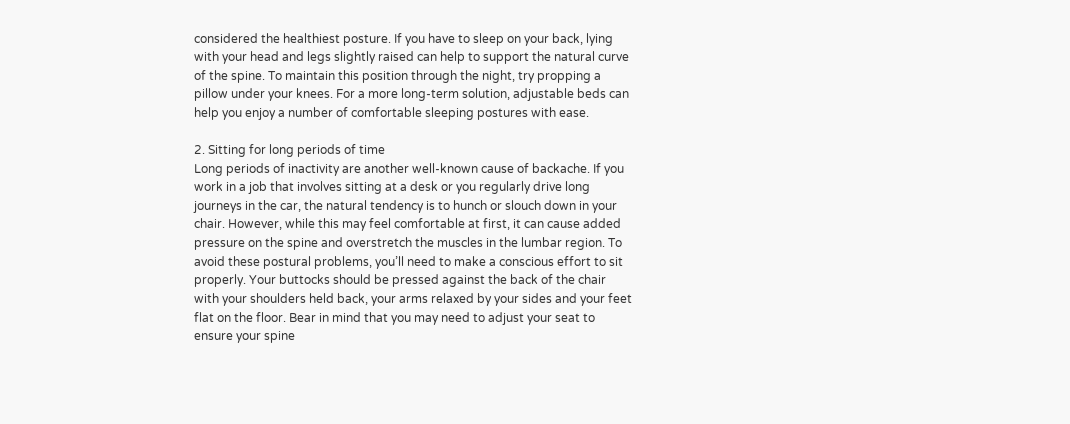considered the healthiest posture. If you have to sleep on your back, lying with your head and legs slightly raised can help to support the natural curve of the spine. To maintain this position through the night, try propping a pillow under your knees. For a more long-term solution, adjustable beds can help you enjoy a number of comfortable sleeping postures with ease.

2. Sitting for long periods of time
Long periods of inactivity are another well-known cause of backache. If you work in a job that involves sitting at a desk or you regularly drive long journeys in the car, the natural tendency is to hunch or slouch down in your chair. However, while this may feel comfortable at first, it can cause added pressure on the spine and overstretch the muscles in the lumbar region. To avoid these postural problems, you’ll need to make a conscious effort to sit properly. Your buttocks should be pressed against the back of the chair with your shoulders held back, your arms relaxed by your sides and your feet flat on the floor. Bear in mind that you may need to adjust your seat to ensure your spine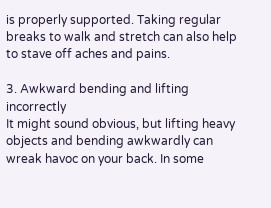is properly supported. Taking regular breaks to walk and stretch can also help to stave off aches and pains.

3. Awkward bending and lifting incorrectly
It might sound obvious, but lifting heavy objects and bending awkwardly can wreak havoc on your back. In some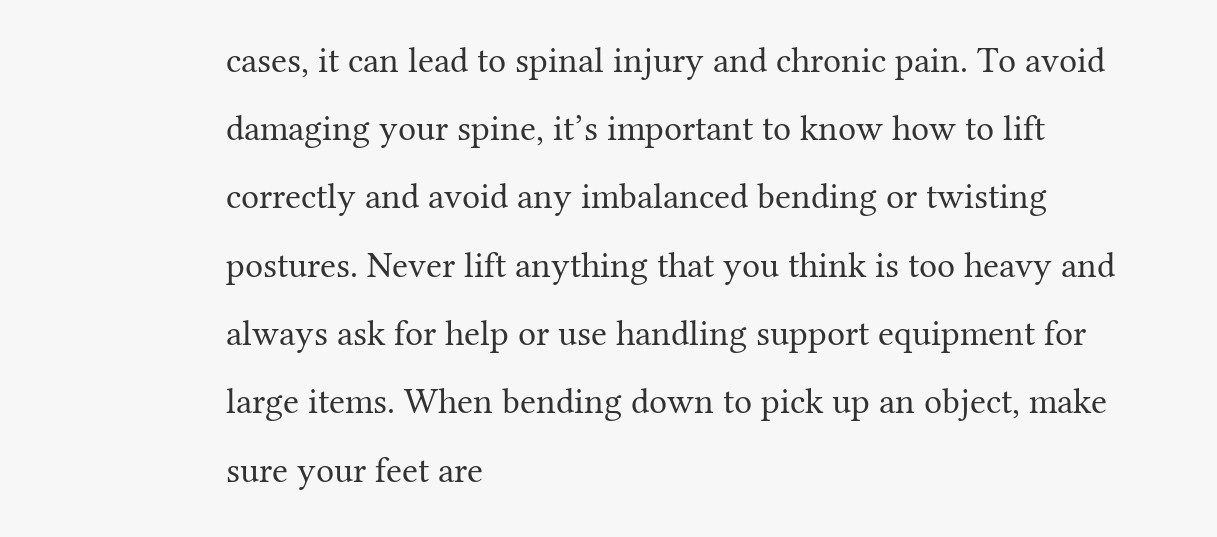cases, it can lead to spinal injury and chronic pain. To avoid damaging your spine, it’s important to know how to lift correctly and avoid any imbalanced bending or twisting postures. Never lift anything that you think is too heavy and always ask for help or use handling support equipment for large items. When bending down to pick up an object, make sure your feet are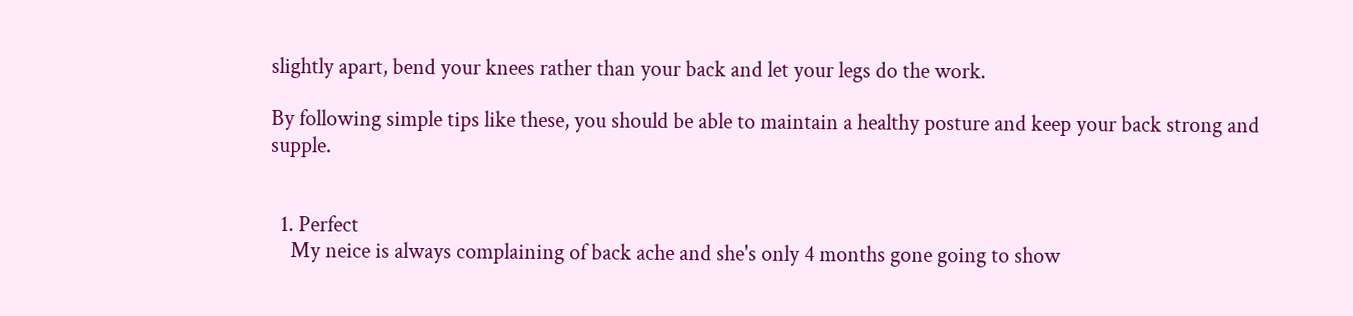slightly apart, bend your knees rather than your back and let your legs do the work.

By following simple tips like these, you should be able to maintain a healthy posture and keep your back strong and supple.


  1. Perfect
    My neice is always complaining of back ache and she's only 4 months gone going to show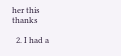her this thanks

  2. I had a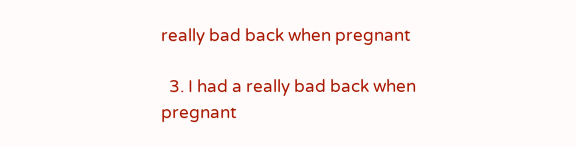really bad back when pregnant

  3. I had a really bad back when pregnant